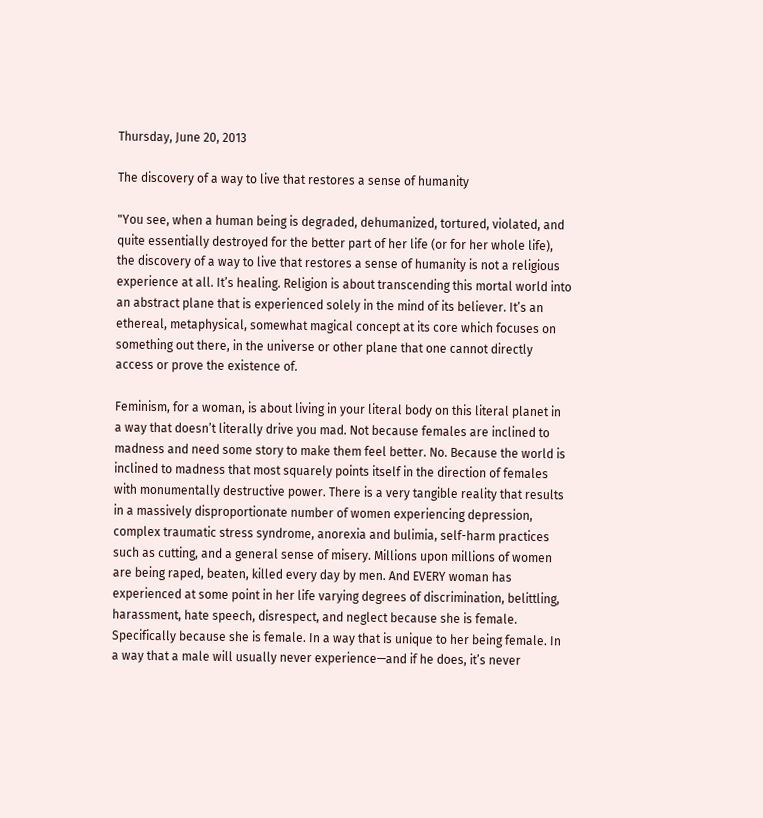Thursday, June 20, 2013

The discovery of a way to live that restores a sense of humanity

"You see, when a human being is degraded, dehumanized, tortured, violated, and quite essentially destroyed for the better part of her life (or for her whole life), the discovery of a way to live that restores a sense of humanity is not a religious experience at all. It’s healing. Religion is about transcending this mortal world into an abstract plane that is experienced solely in the mind of its believer. It’s an ethereal, metaphysical, somewhat magical concept at its core which focuses on something out there, in the universe or other plane that one cannot directly access or prove the existence of.

Feminism, for a woman, is about living in your literal body on this literal planet in a way that doesn’t literally drive you mad. Not because females are inclined to madness and need some story to make them feel better. No. Because the world is inclined to madness that most squarely points itself in the direction of females with monumentally destructive power. There is a very tangible reality that results in a massively disproportionate number of women experiencing depression, complex traumatic stress syndrome, anorexia and bulimia, self-harm practices such as cutting, and a general sense of misery. Millions upon millions of women are being raped, beaten, killed every day by men. And EVERY woman has experienced at some point in her life varying degrees of discrimination, belittling, harassment, hate speech, disrespect, and neglect because she is female. Specifically because she is female. In a way that is unique to her being female. In a way that a male will usually never experience—and if he does, it’s never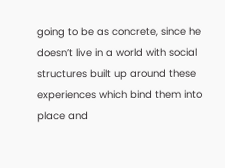going to be as concrete, since he doesn’t live in a world with social structures built up around these experiences which bind them into place and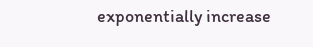exponentially increase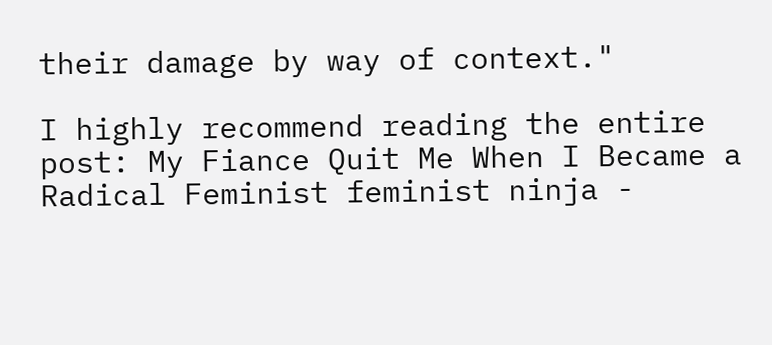their damage by way of context."

I highly recommend reading the entire post: My Fiance Quit Me When I Became a Radical Feminist feminist ninja -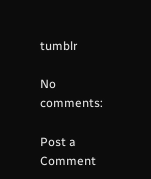tumblr

No comments:

Post a Comment